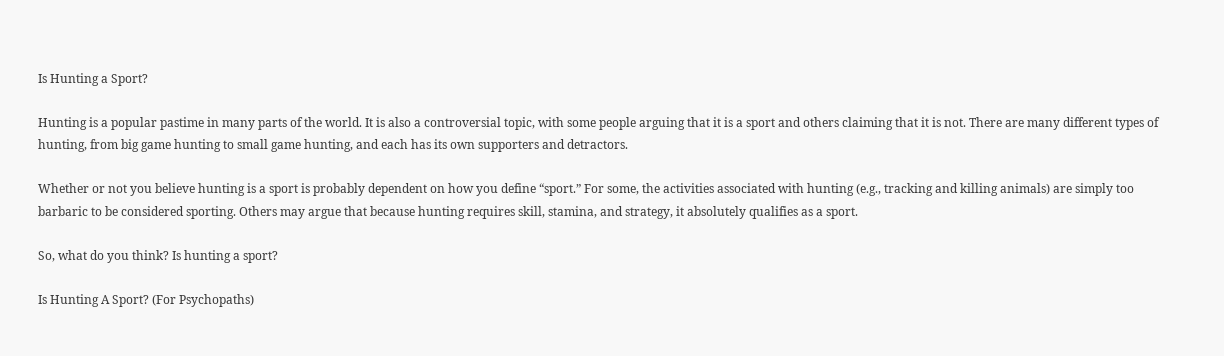Is Hunting a Sport?

Hunting is a popular pastime in many parts of the world. It is also a controversial topic, with some people arguing that it is a sport and others claiming that it is not. There are many different types of hunting, from big game hunting to small game hunting, and each has its own supporters and detractors.

Whether or not you believe hunting is a sport is probably dependent on how you define “sport.” For some, the activities associated with hunting (e.g., tracking and killing animals) are simply too barbaric to be considered sporting. Others may argue that because hunting requires skill, stamina, and strategy, it absolutely qualifies as a sport.

So, what do you think? Is hunting a sport?

Is Hunting A Sport? (For Psychopaths)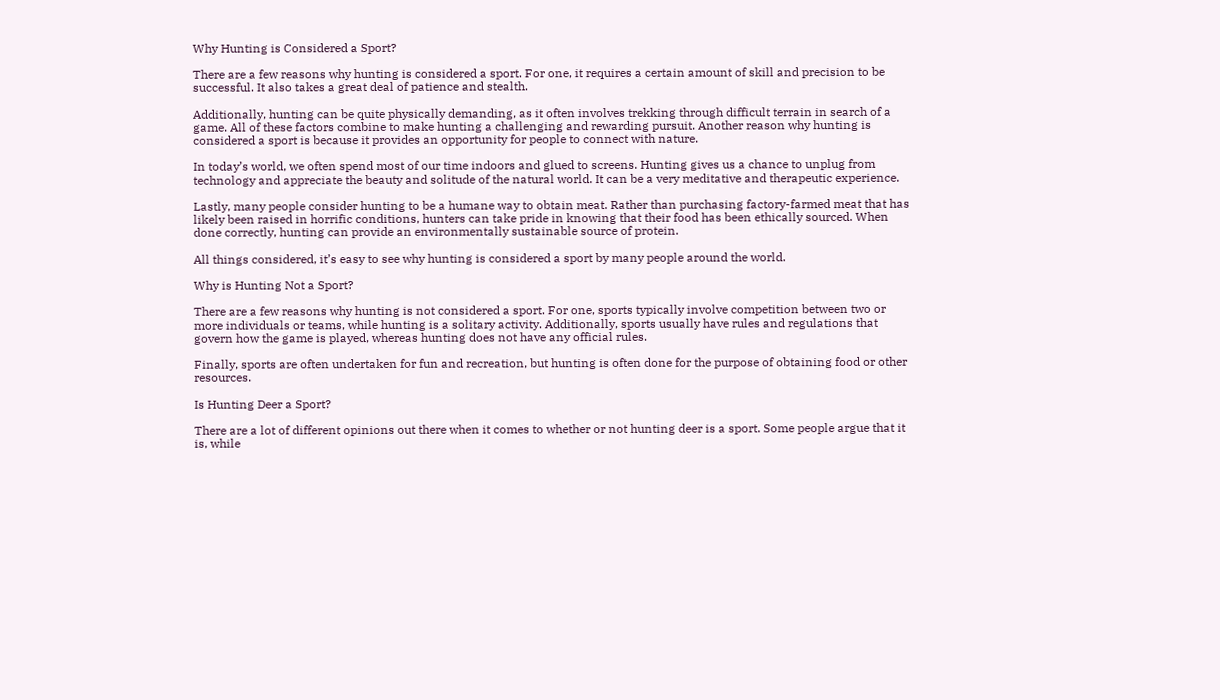Why Hunting is Considered a Sport?

There are a few reasons why hunting is considered a sport. For one, it requires a certain amount of skill and precision to be successful. It also takes a great deal of patience and stealth.

Additionally, hunting can be quite physically demanding, as it often involves trekking through difficult terrain in search of a game. All of these factors combine to make hunting a challenging and rewarding pursuit. Another reason why hunting is considered a sport is because it provides an opportunity for people to connect with nature.

In today’s world, we often spend most of our time indoors and glued to screens. Hunting gives us a chance to unplug from technology and appreciate the beauty and solitude of the natural world. It can be a very meditative and therapeutic experience.

Lastly, many people consider hunting to be a humane way to obtain meat. Rather than purchasing factory-farmed meat that has likely been raised in horrific conditions, hunters can take pride in knowing that their food has been ethically sourced. When done correctly, hunting can provide an environmentally sustainable source of protein.

All things considered, it’s easy to see why hunting is considered a sport by many people around the world.

Why is Hunting Not a Sport?

There are a few reasons why hunting is not considered a sport. For one, sports typically involve competition between two or more individuals or teams, while hunting is a solitary activity. Additionally, sports usually have rules and regulations that govern how the game is played, whereas hunting does not have any official rules.

Finally, sports are often undertaken for fun and recreation, but hunting is often done for the purpose of obtaining food or other resources.

Is Hunting Deer a Sport?

There are a lot of different opinions out there when it comes to whether or not hunting deer is a sport. Some people argue that it is, while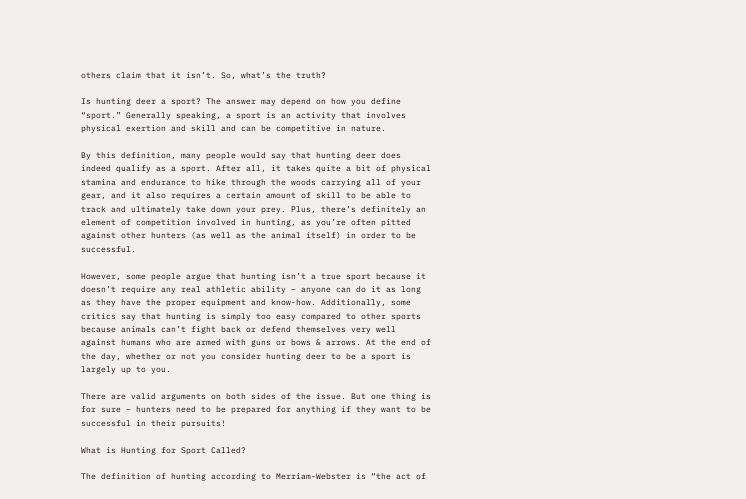others claim that it isn’t. So, what’s the truth?

Is hunting deer a sport? The answer may depend on how you define “sport.” Generally speaking, a sport is an activity that involves physical exertion and skill and can be competitive in nature.

By this definition, many people would say that hunting deer does indeed qualify as a sport. After all, it takes quite a bit of physical stamina and endurance to hike through the woods carrying all of your gear, and it also requires a certain amount of skill to be able to track and ultimately take down your prey. Plus, there’s definitely an element of competition involved in hunting, as you’re often pitted against other hunters (as well as the animal itself) in order to be successful.

However, some people argue that hunting isn’t a true sport because it doesn’t require any real athletic ability – anyone can do it as long as they have the proper equipment and know-how. Additionally, some critics say that hunting is simply too easy compared to other sports because animals can’t fight back or defend themselves very well against humans who are armed with guns or bows & arrows. At the end of the day, whether or not you consider hunting deer to be a sport is largely up to you.

There are valid arguments on both sides of the issue. But one thing is for sure – hunters need to be prepared for anything if they want to be successful in their pursuits!

What is Hunting for Sport Called?

The definition of hunting according to Merriam-Webster is “the act of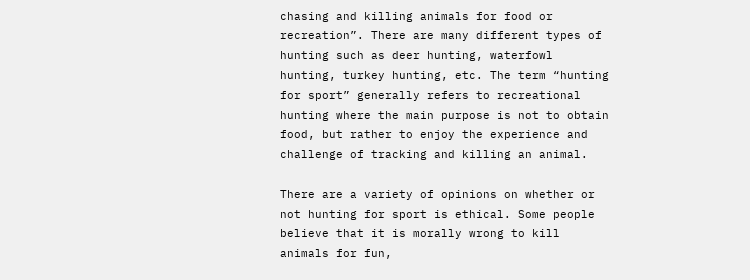chasing and killing animals for food or recreation”. There are many different types of hunting such as deer hunting, waterfowl hunting, turkey hunting, etc. The term “hunting for sport” generally refers to recreational hunting where the main purpose is not to obtain food, but rather to enjoy the experience and challenge of tracking and killing an animal.

There are a variety of opinions on whether or not hunting for sport is ethical. Some people believe that it is morally wrong to kill animals for fun,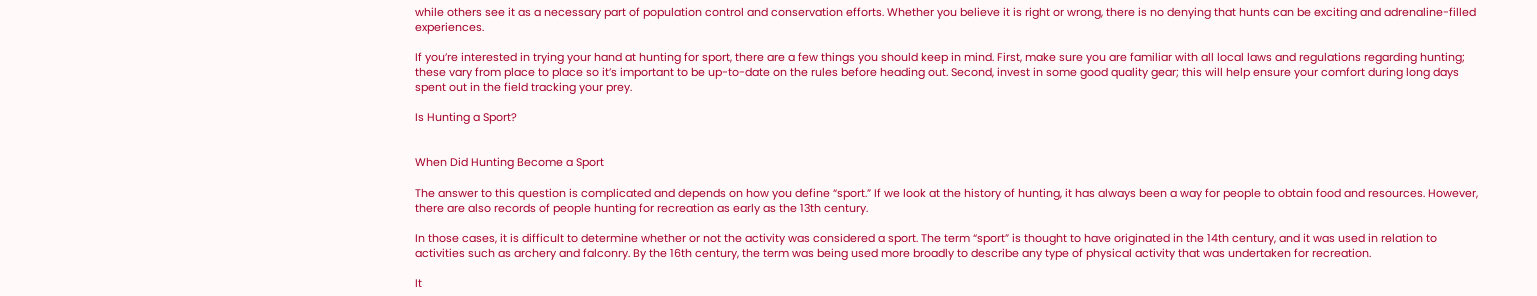while others see it as a necessary part of population control and conservation efforts. Whether you believe it is right or wrong, there is no denying that hunts can be exciting and adrenaline-filled experiences.

If you’re interested in trying your hand at hunting for sport, there are a few things you should keep in mind. First, make sure you are familiar with all local laws and regulations regarding hunting; these vary from place to place so it’s important to be up-to-date on the rules before heading out. Second, invest in some good quality gear; this will help ensure your comfort during long days spent out in the field tracking your prey.

Is Hunting a Sport?


When Did Hunting Become a Sport

The answer to this question is complicated and depends on how you define “sport.” If we look at the history of hunting, it has always been a way for people to obtain food and resources. However, there are also records of people hunting for recreation as early as the 13th century.

In those cases, it is difficult to determine whether or not the activity was considered a sport. The term “sport” is thought to have originated in the 14th century, and it was used in relation to activities such as archery and falconry. By the 16th century, the term was being used more broadly to describe any type of physical activity that was undertaken for recreation.

It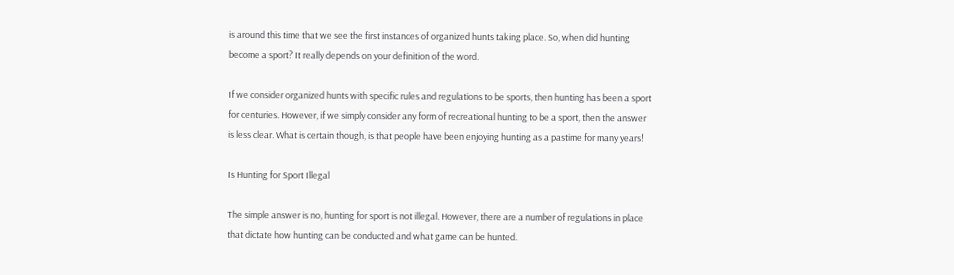is around this time that we see the first instances of organized hunts taking place. So, when did hunting become a sport? It really depends on your definition of the word.

If we consider organized hunts with specific rules and regulations to be sports, then hunting has been a sport for centuries. However, if we simply consider any form of recreational hunting to be a sport, then the answer is less clear. What is certain though, is that people have been enjoying hunting as a pastime for many years!

Is Hunting for Sport Illegal

The simple answer is no, hunting for sport is not illegal. However, there are a number of regulations in place that dictate how hunting can be conducted and what game can be hunted.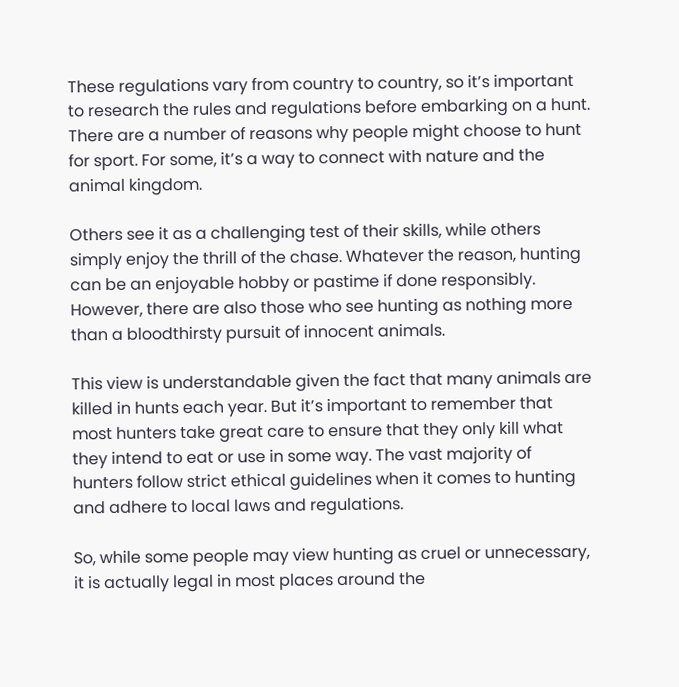These regulations vary from country to country, so it’s important to research the rules and regulations before embarking on a hunt. There are a number of reasons why people might choose to hunt for sport. For some, it’s a way to connect with nature and the animal kingdom.

Others see it as a challenging test of their skills, while others simply enjoy the thrill of the chase. Whatever the reason, hunting can be an enjoyable hobby or pastime if done responsibly. However, there are also those who see hunting as nothing more than a bloodthirsty pursuit of innocent animals.

This view is understandable given the fact that many animals are killed in hunts each year. But it’s important to remember that most hunters take great care to ensure that they only kill what they intend to eat or use in some way. The vast majority of hunters follow strict ethical guidelines when it comes to hunting and adhere to local laws and regulations.

So, while some people may view hunting as cruel or unnecessary, it is actually legal in most places around the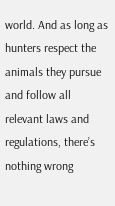world. And as long as hunters respect the animals they pursue and follow all relevant laws and regulations, there’s nothing wrong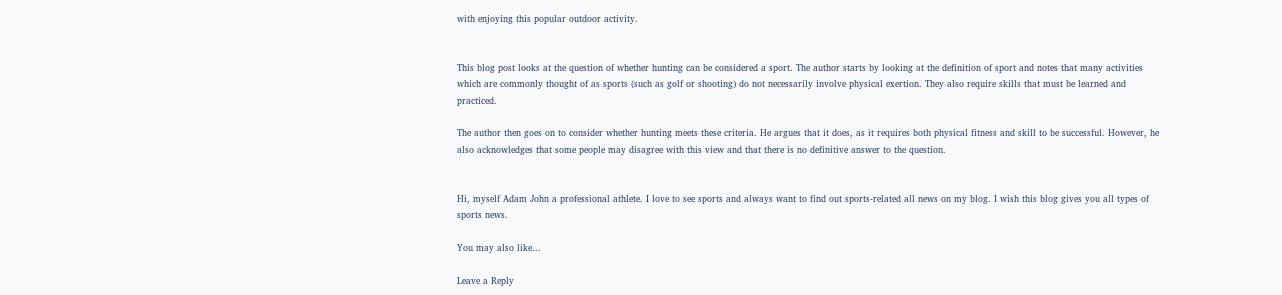with enjoying this popular outdoor activity.


This blog post looks at the question of whether hunting can be considered a sport. The author starts by looking at the definition of sport and notes that many activities which are commonly thought of as sports (such as golf or shooting) do not necessarily involve physical exertion. They also require skills that must be learned and practiced.

The author then goes on to consider whether hunting meets these criteria. He argues that it does, as it requires both physical fitness and skill to be successful. However, he also acknowledges that some people may disagree with this view and that there is no definitive answer to the question.


Hi, myself Adam John a professional athlete. I love to see sports and always want to find out sports-related all news on my blog. I wish this blog gives you all types of sports news.

You may also like...

Leave a Reply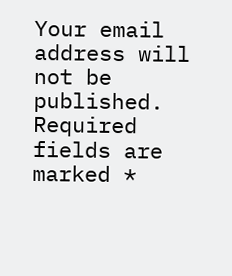Your email address will not be published. Required fields are marked *